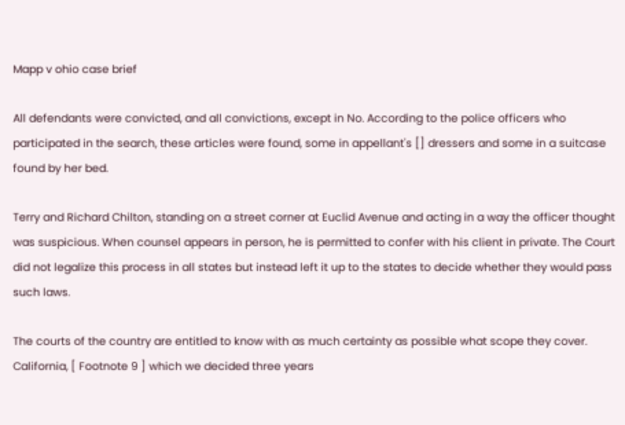Mapp v ohio case brief

All defendants were convicted, and all convictions, except in No. According to the police officers who participated in the search, these articles were found, some in appellant's [] dressers and some in a suitcase found by her bed.

Terry and Richard Chilton, standing on a street corner at Euclid Avenue and acting in a way the officer thought was suspicious. When counsel appears in person, he is permitted to confer with his client in private. The Court did not legalize this process in all states but instead left it up to the states to decide whether they would pass such laws.

The courts of the country are entitled to know with as much certainty as possible what scope they cover. California, [ Footnote 9 ] which we decided three years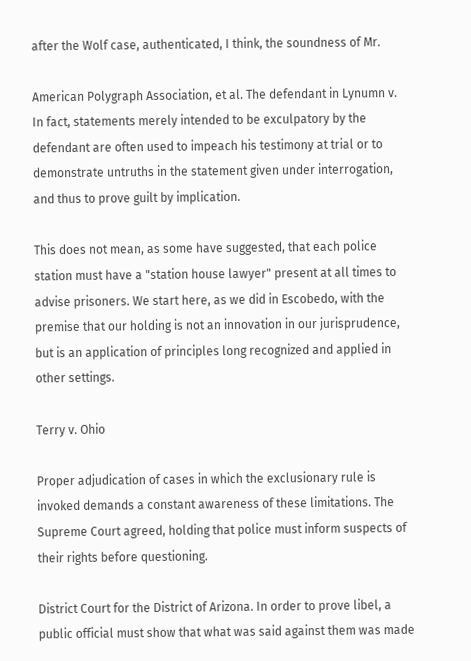after the Wolf case, authenticated, I think, the soundness of Mr.

American Polygraph Association, et al. The defendant in Lynumn v. In fact, statements merely intended to be exculpatory by the defendant are often used to impeach his testimony at trial or to demonstrate untruths in the statement given under interrogation, and thus to prove guilt by implication.

This does not mean, as some have suggested, that each police station must have a "station house lawyer" present at all times to advise prisoners. We start here, as we did in Escobedo, with the premise that our holding is not an innovation in our jurisprudence, but is an application of principles long recognized and applied in other settings.

Terry v. Ohio

Proper adjudication of cases in which the exclusionary rule is invoked demands a constant awareness of these limitations. The Supreme Court agreed, holding that police must inform suspects of their rights before questioning.

District Court for the District of Arizona. In order to prove libel, a public official must show that what was said against them was made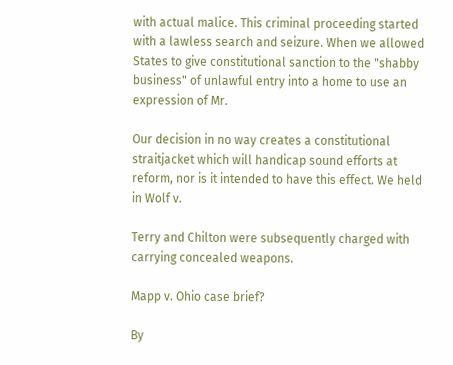with actual malice. This criminal proceeding started with a lawless search and seizure. When we allowed States to give constitutional sanction to the "shabby business" of unlawful entry into a home to use an expression of Mr.

Our decision in no way creates a constitutional straitjacket which will handicap sound efforts at reform, nor is it intended to have this effect. We held in Wolf v.

Terry and Chilton were subsequently charged with carrying concealed weapons.

Mapp v. Ohio case brief?

By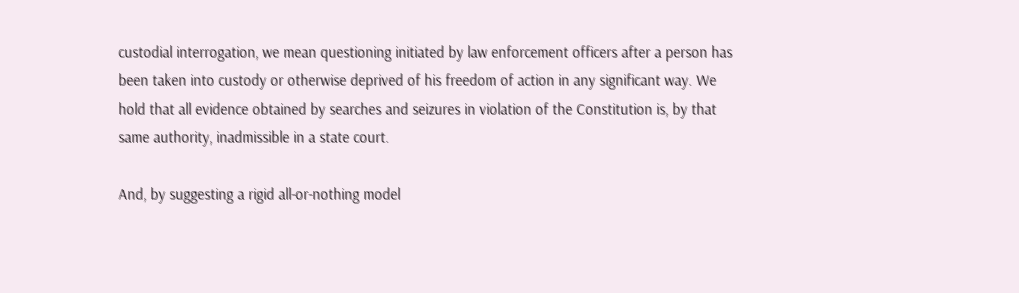custodial interrogation, we mean questioning initiated by law enforcement officers after a person has been taken into custody or otherwise deprived of his freedom of action in any significant way. We hold that all evidence obtained by searches and seizures in violation of the Constitution is, by that same authority, inadmissible in a state court.

And, by suggesting a rigid all-or-nothing model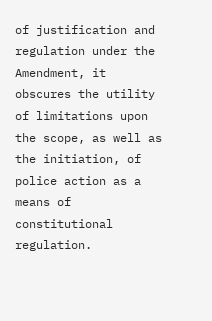of justification and regulation under the Amendment, it obscures the utility of limitations upon the scope, as well as the initiation, of police action as a means of constitutional regulation.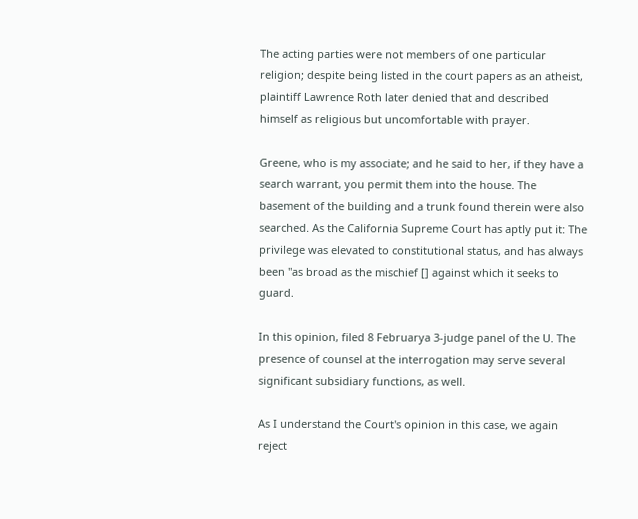The acting parties were not members of one particular religion; despite being listed in the court papers as an atheist, plaintiff Lawrence Roth later denied that and described himself as religious but uncomfortable with prayer.

Greene, who is my associate; and he said to her, if they have a search warrant, you permit them into the house. The basement of the building and a trunk found therein were also searched. As the California Supreme Court has aptly put it: The privilege was elevated to constitutional status, and has always been "as broad as the mischief [] against which it seeks to guard.

In this opinion, filed 8 Februarya 3-judge panel of the U. The presence of counsel at the interrogation may serve several significant subsidiary functions, as well.

As I understand the Court's opinion in this case, we again reject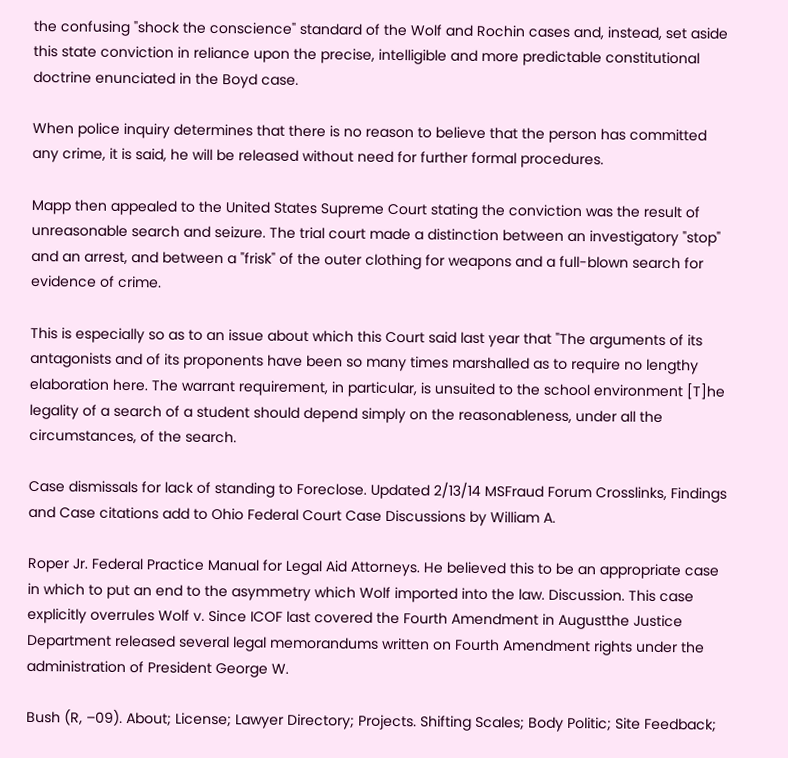the confusing "shock the conscience" standard of the Wolf and Rochin cases and, instead, set aside this state conviction in reliance upon the precise, intelligible and more predictable constitutional doctrine enunciated in the Boyd case.

When police inquiry determines that there is no reason to believe that the person has committed any crime, it is said, he will be released without need for further formal procedures.

Mapp then appealed to the United States Supreme Court stating the conviction was the result of unreasonable search and seizure. The trial court made a distinction between an investigatory "stop" and an arrest, and between a "frisk" of the outer clothing for weapons and a full-blown search for evidence of crime.

This is especially so as to an issue about which this Court said last year that "The arguments of its antagonists and of its proponents have been so many times marshalled as to require no lengthy elaboration here. The warrant requirement, in particular, is unsuited to the school environment [T]he legality of a search of a student should depend simply on the reasonableness, under all the circumstances, of the search.

Case dismissals for lack of standing to Foreclose. Updated 2/13/14 MSFraud Forum Crosslinks, Findings and Case citations add to Ohio Federal Court Case Discussions by William A.

Roper Jr. Federal Practice Manual for Legal Aid Attorneys. He believed this to be an appropriate case in which to put an end to the asymmetry which Wolf imported into the law. Discussion. This case explicitly overrules Wolf v. Since ICOF last covered the Fourth Amendment in Augustthe Justice Department released several legal memorandums written on Fourth Amendment rights under the administration of President George W.

Bush (R, –09). About; License; Lawyer Directory; Projects. Shifting Scales; Body Politic; Site Feedback;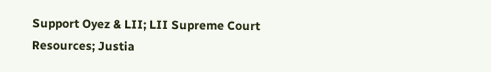Support Oyez & LII; LII Supreme Court Resources; Justia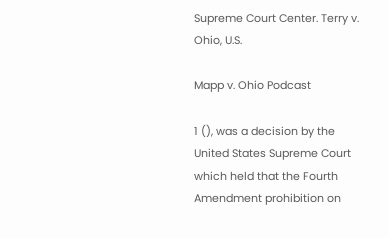Supreme Court Center. Terry v. Ohio, U.S.

Mapp v. Ohio Podcast

1 (), was a decision by the United States Supreme Court which held that the Fourth Amendment prohibition on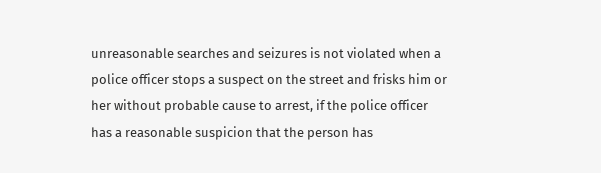unreasonable searches and seizures is not violated when a police officer stops a suspect on the street and frisks him or her without probable cause to arrest, if the police officer has a reasonable suspicion that the person has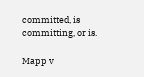committed, is committing, or is.

Mapp v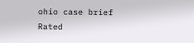ohio case brief
Rated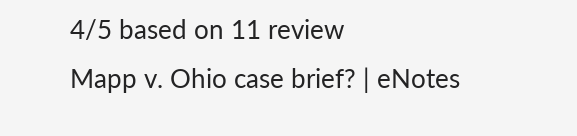4/5 based on 11 review
Mapp v. Ohio case brief? | eNotes